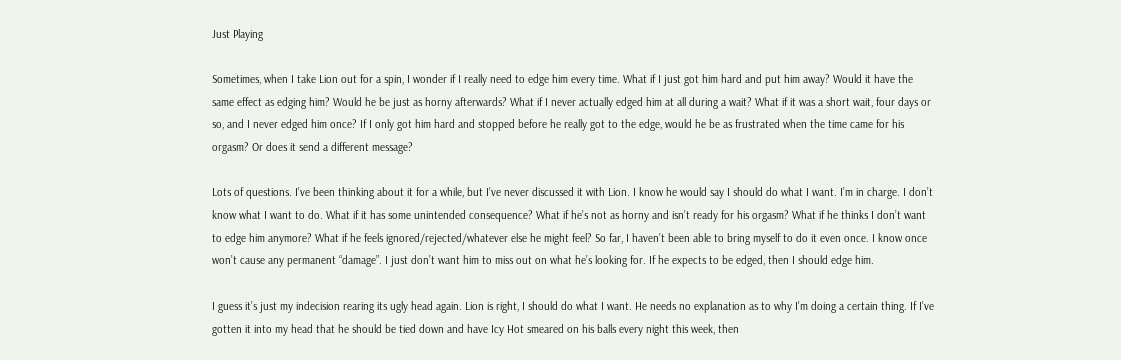Just Playing

Sometimes, when I take Lion out for a spin, I wonder if I really need to edge him every time. What if I just got him hard and put him away? Would it have the same effect as edging him? Would he be just as horny afterwards? What if I never actually edged him at all during a wait? What if it was a short wait, four days or so, and I never edged him once? If I only got him hard and stopped before he really got to the edge, would he be as frustrated when the time came for his orgasm? Or does it send a different message?

Lots of questions. I’ve been thinking about it for a while, but I’ve never discussed it with Lion. I know he would say I should do what I want. I’m in charge. I don’t know what I want to do. What if it has some unintended consequence? What if he’s not as horny and isn’t ready for his orgasm? What if he thinks I don’t want to edge him anymore? What if he feels ignored/rejected/whatever else he might feel? So far, I haven’t been able to bring myself to do it even once. I know once won’t cause any permanent “damage”. I just don’t want him to miss out on what he’s looking for. If he expects to be edged, then I should edge him.

I guess it’s just my indecision rearing its ugly head again. Lion is right, I should do what I want. He needs no explanation as to why I’m doing a certain thing. If I’ve gotten it into my head that he should be tied down and have Icy Hot smeared on his balls every night this week, then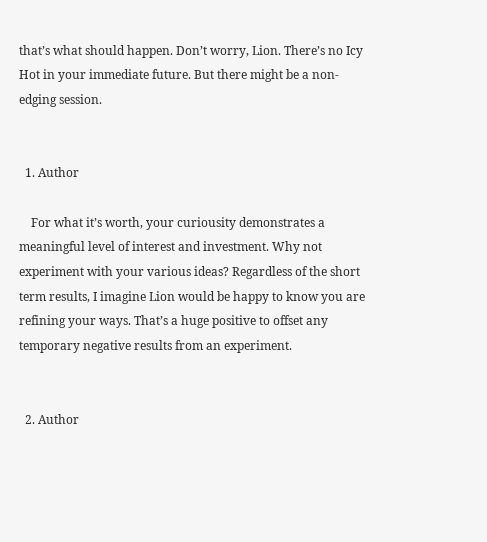that’s what should happen. Don’t worry, Lion. There’s no Icy Hot in your immediate future. But there might be a non-edging session.


  1. Author

    For what it’s worth, your curiousity demonstrates a meaningful level of interest and investment. Why not experiment with your various ideas? Regardless of the short term results, I imagine Lion would be happy to know you are refining your ways. That’s a huge positive to offset any temporary negative results from an experiment.


  2. Author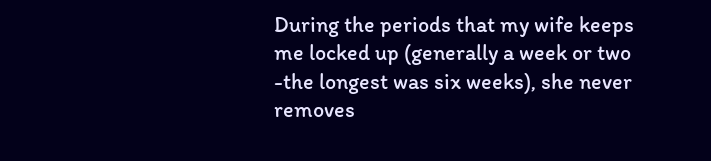During the periods that my wife keeps me locked up (generally a week or two -the longest was six weeks), she never removes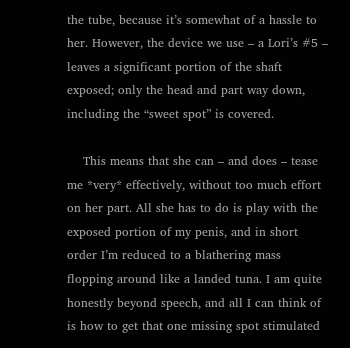the tube, because it’s somewhat of a hassle to her. However, the device we use – a Lori’s #5 – leaves a significant portion of the shaft exposed; only the head and part way down, including the “sweet spot” is covered.

    This means that she can – and does – tease me *very* effectively, without too much effort on her part. All she has to do is play with the exposed portion of my penis, and in short order I’m reduced to a blathering mass flopping around like a landed tuna. I am quite honestly beyond speech, and all I can think of is how to get that one missing spot stimulated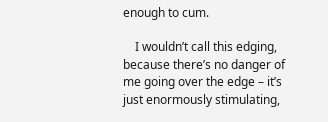enough to cum.

    I wouldn’t call this edging, because there’s no danger of me going over the edge – it’s just enormously stimulating,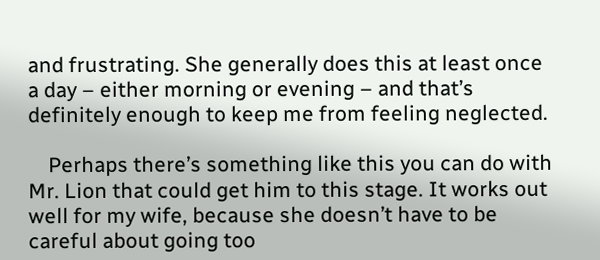and frustrating. She generally does this at least once a day – either morning or evening – and that’s definitely enough to keep me from feeling neglected.

    Perhaps there’s something like this you can do with Mr. Lion that could get him to this stage. It works out well for my wife, because she doesn’t have to be careful about going too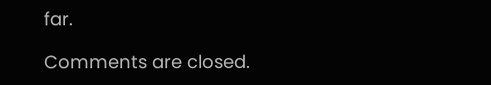far.

Comments are closed.